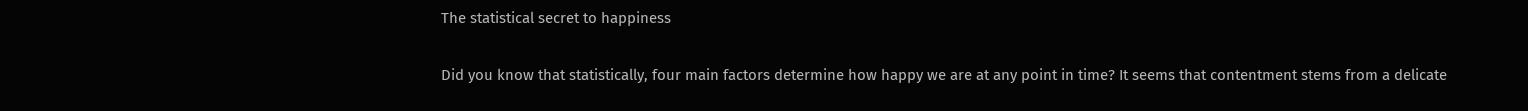The statistical secret to happiness

Did you know that statistically, four main factors determine how happy we are at any point in time? It seems that contentment stems from a delicate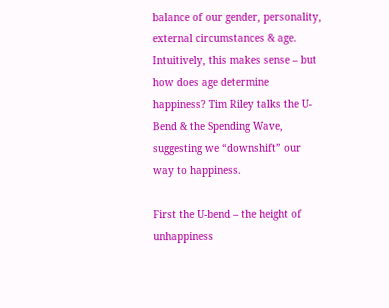balance of our gender, personality, external circumstances & age. Intuitively, this makes sense – but how does age determine happiness? Tim Riley talks the U-Bend & the Spending Wave, suggesting we “downshift” our way to happiness.

First the U-bend – the height of unhappiness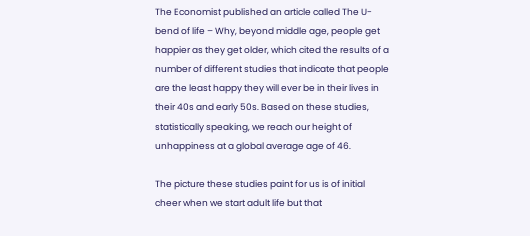The Economist published an article called The U-bend of life – Why, beyond middle age, people get happier as they get older, which cited the results of a number of different studies that indicate that people are the least happy they will ever be in their lives in their 40s and early 50s. Based on these studies, statistically speaking, we reach our height of unhappiness at a global average age of 46.

The picture these studies paint for us is of initial cheer when we start adult life but that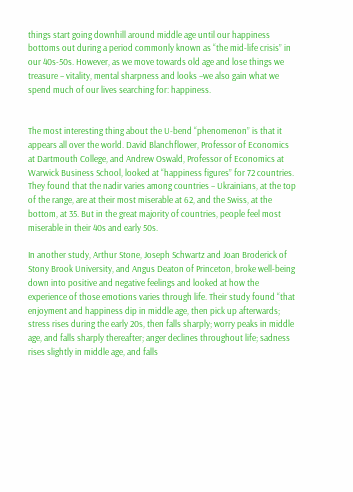things start going downhill around middle age until our happiness bottoms out during a period commonly known as “the mid-life crisis” in our 40s-50s. However, as we move towards old age and lose things we treasure – vitality, mental sharpness and looks –we also gain what we spend much of our lives searching for: happiness.


The most interesting thing about the U-bend “phenomenon” is that it appears all over the world. David Blanchflower, Professor of Economics at Dartmouth College, and Andrew Oswald, Professor of Economics at Warwick Business School, looked at “happiness figures” for 72 countries. They found that the nadir varies among countries – Ukrainians, at the top of the range, are at their most miserable at 62, and the Swiss, at the bottom, at 35. But in the great majority of countries, people feel most miserable in their 40s and early 50s.

In another study, Arthur Stone, Joseph Schwartz and Joan Broderick of Stony Brook University, and Angus Deaton of Princeton, broke well-being down into positive and negative feelings and looked at how the experience of those emotions varies through life. Their study found “that enjoyment and happiness dip in middle age, then pick up afterwards; stress rises during the early 20s, then falls sharply; worry peaks in middle age, and falls sharply thereafter; anger declines throughout life; sadness rises slightly in middle age, and falls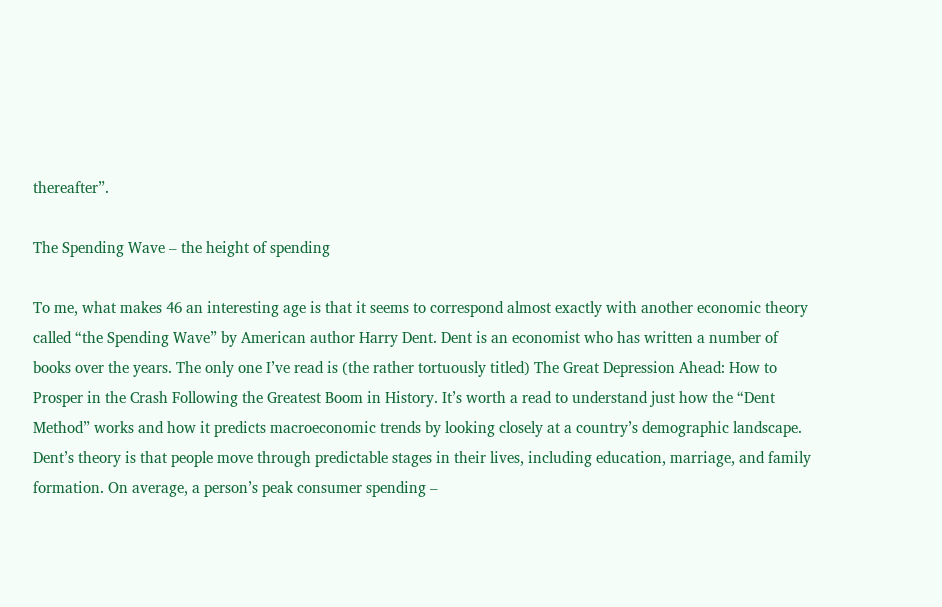thereafter”.

The Spending Wave – the height of spending

To me, what makes 46 an interesting age is that it seems to correspond almost exactly with another economic theory called “the Spending Wave” by American author Harry Dent. Dent is an economist who has written a number of books over the years. The only one I’ve read is (the rather tortuously titled) The Great Depression Ahead: How to Prosper in the Crash Following the Greatest Boom in History. It’s worth a read to understand just how the “Dent Method” works and how it predicts macroeconomic trends by looking closely at a country’s demographic landscape. Dent’s theory is that people move through predictable stages in their lives, including education, marriage, and family formation. On average, a person’s peak consumer spending –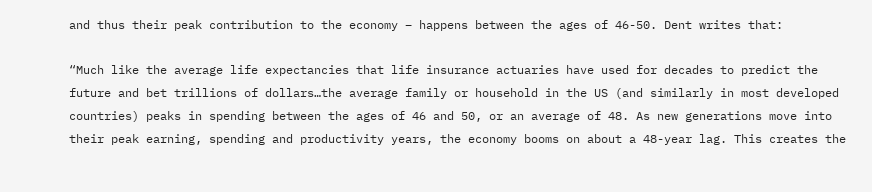and thus their peak contribution to the economy – happens between the ages of 46-50. Dent writes that:

“Much like the average life expectancies that life insurance actuaries have used for decades to predict the future and bet trillions of dollars…the average family or household in the US (and similarly in most developed countries) peaks in spending between the ages of 46 and 50, or an average of 48. As new generations move into their peak earning, spending and productivity years, the economy booms on about a 48-year lag. This creates the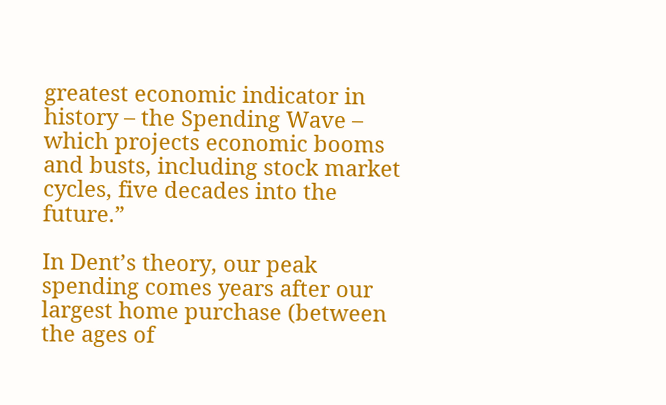greatest economic indicator in history – the Spending Wave – which projects economic booms and busts, including stock market cycles, five decades into the future.”

In Dent’s theory, our peak spending comes years after our largest home purchase (between the ages of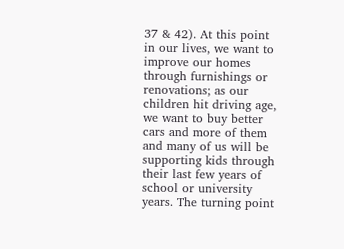37 & 42). At this point in our lives, we want to improve our homes through furnishings or renovations; as our children hit driving age, we want to buy better cars and more of them and many of us will be supporting kids through their last few years of school or university years. The turning point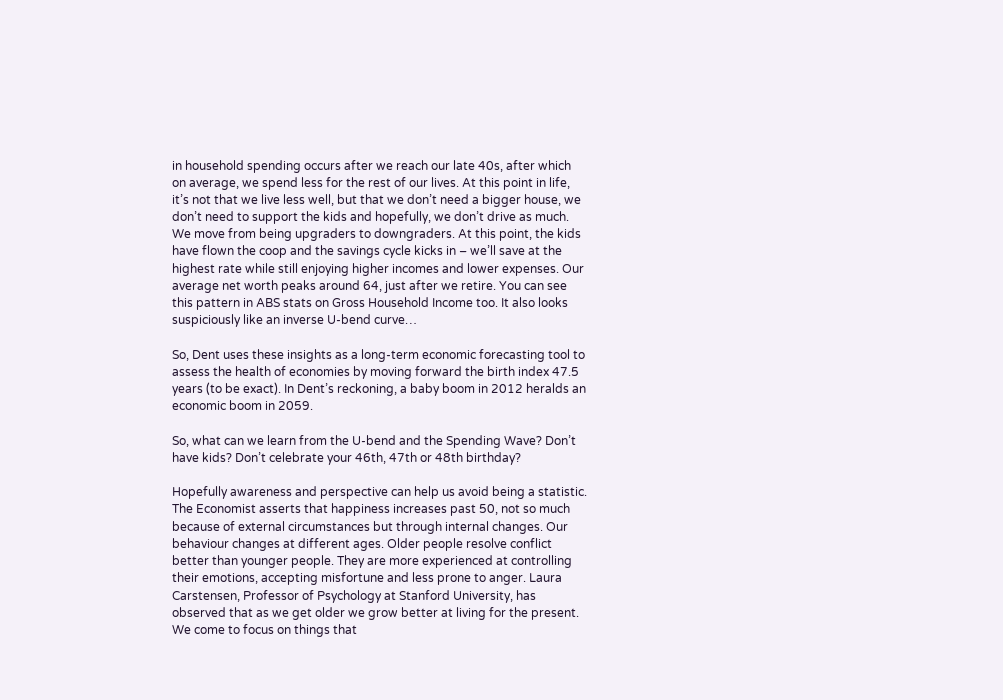in household spending occurs after we reach our late 40s, after which on average, we spend less for the rest of our lives. At this point in life, it’s not that we live less well, but that we don’t need a bigger house, we don’t need to support the kids and hopefully, we don’t drive as much. We move from being upgraders to downgraders. At this point, the kids have flown the coop and the savings cycle kicks in – we’ll save at the highest rate while still enjoying higher incomes and lower expenses. Our average net worth peaks around 64, just after we retire. You can see this pattern in ABS stats on Gross Household Income too. It also looks suspiciously like an inverse U-bend curve…

So, Dent uses these insights as a long-term economic forecasting tool to assess the health of economies by moving forward the birth index 47.5 years (to be exact). In Dent’s reckoning, a baby boom in 2012 heralds an economic boom in 2059.

So, what can we learn from the U-bend and the Spending Wave? Don’t have kids? Don’t celebrate your 46th, 47th or 48th birthday?

Hopefully awareness and perspective can help us avoid being a statistic. The Economist asserts that happiness increases past 50, not so much because of external circumstances but through internal changes. Our behaviour changes at different ages. Older people resolve conflict better than younger people. They are more experienced at controlling their emotions, accepting misfortune and less prone to anger. Laura Carstensen, Professor of Psychology at Stanford University, has observed that as we get older we grow better at living for the present. We come to focus on things that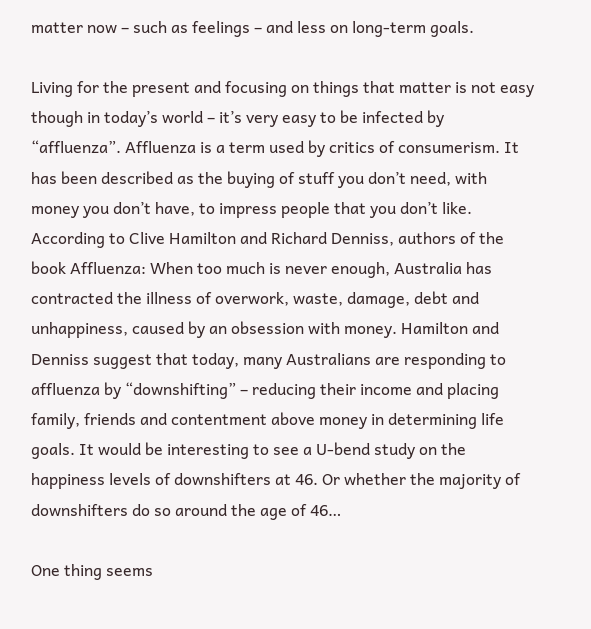matter now – such as feelings – and less on long-term goals.

Living for the present and focusing on things that matter is not easy though in today’s world – it’s very easy to be infected by “affluenza”. Affluenza is a term used by critics of consumerism. It has been described as the buying of stuff you don’t need, with money you don’t have, to impress people that you don’t like. According to Clive Hamilton and Richard Denniss, authors of the book Affluenza: When too much is never enough, Australia has contracted the illness of overwork, waste, damage, debt and unhappiness, caused by an obsession with money. Hamilton and Denniss suggest that today, many Australians are responding to affluenza by “downshifting” – reducing their income and placing family, friends and contentment above money in determining life goals. It would be interesting to see a U-bend study on the happiness levels of downshifters at 46. Or whether the majority of downshifters do so around the age of 46…

One thing seems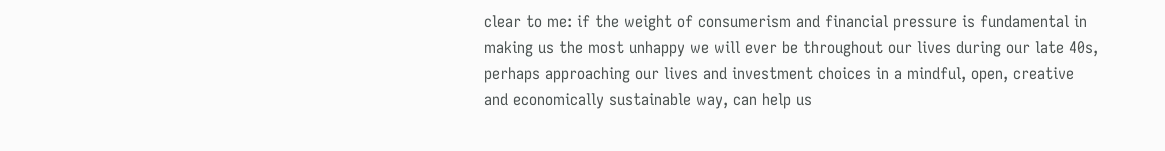clear to me: if the weight of consumerism and financial pressure is fundamental in making us the most unhappy we will ever be throughout our lives during our late 40s, perhaps approaching our lives and investment choices in a mindful, open, creative and economically sustainable way, can help us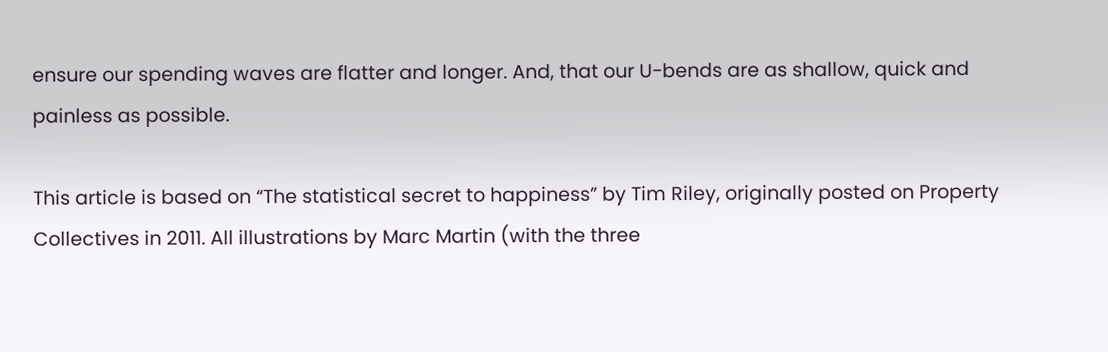ensure our spending waves are flatter and longer. And, that our U-bends are as shallow, quick and painless as possible.

This article is based on “The statistical secret to happiness” by Tim Riley, originally posted on Property Collectives in 2011. All illustrations by Marc Martin (with the three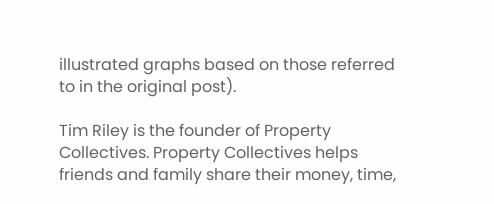illustrated graphs based on those referred to in the original post).

Tim Riley is the founder of Property Collectives. Property Collectives helps friends and family share their money, time,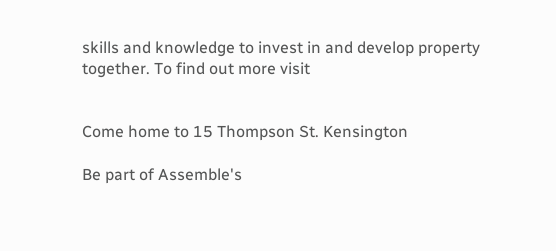skills and knowledge to invest in and develop property together. To find out more visit


Come home to 15 Thompson St. Kensington

Be part of Assemble's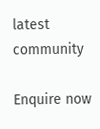latest community

Enquire now